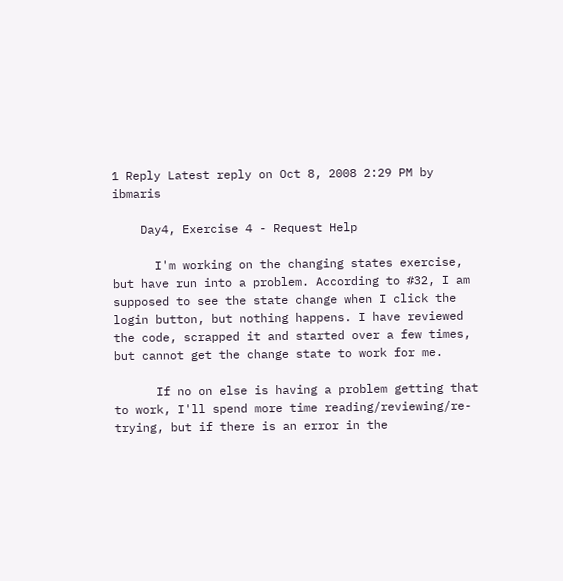1 Reply Latest reply on Oct 8, 2008 2:29 PM by ibmaris

    Day4, Exercise 4 - Request Help

      I'm working on the changing states exercise, but have run into a problem. According to #32, I am supposed to see the state change when I click the login button, but nothing happens. I have reviewed the code, scrapped it and started over a few times, but cannot get the change state to work for me.

      If no on else is having a problem getting that to work, I'll spend more time reading/reviewing/re-trying, but if there is an error in the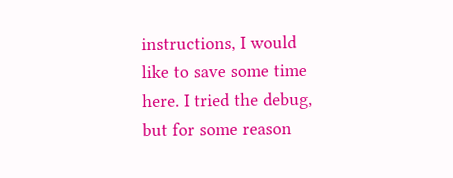instructions, I would like to save some time here. I tried the debug, but for some reason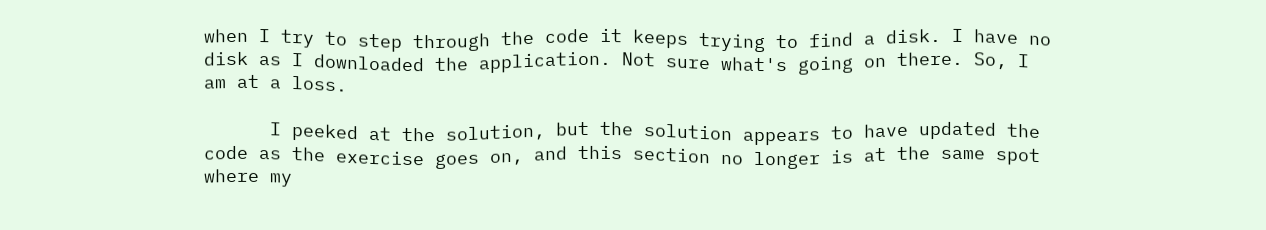when I try to step through the code it keeps trying to find a disk. I have no disk as I downloaded the application. Not sure what's going on there. So, I am at a loss.

      I peeked at the solution, but the solution appears to have updated the code as the exercise goes on, and this section no longer is at the same spot where my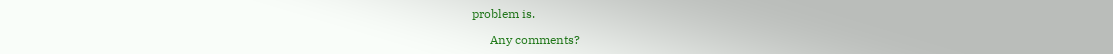problem is.

      Any comments?